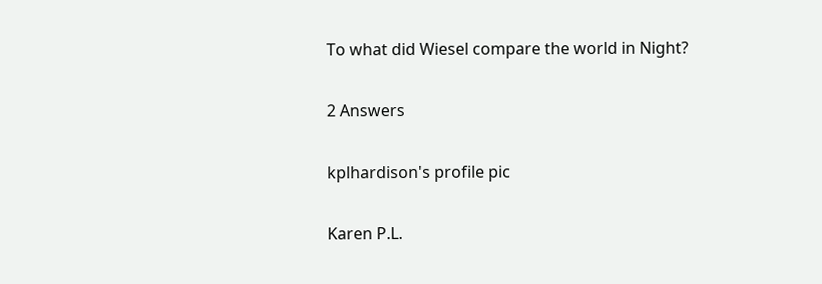To what did Wiesel compare the world in Night?

2 Answers

kplhardison's profile pic

Karen P.L.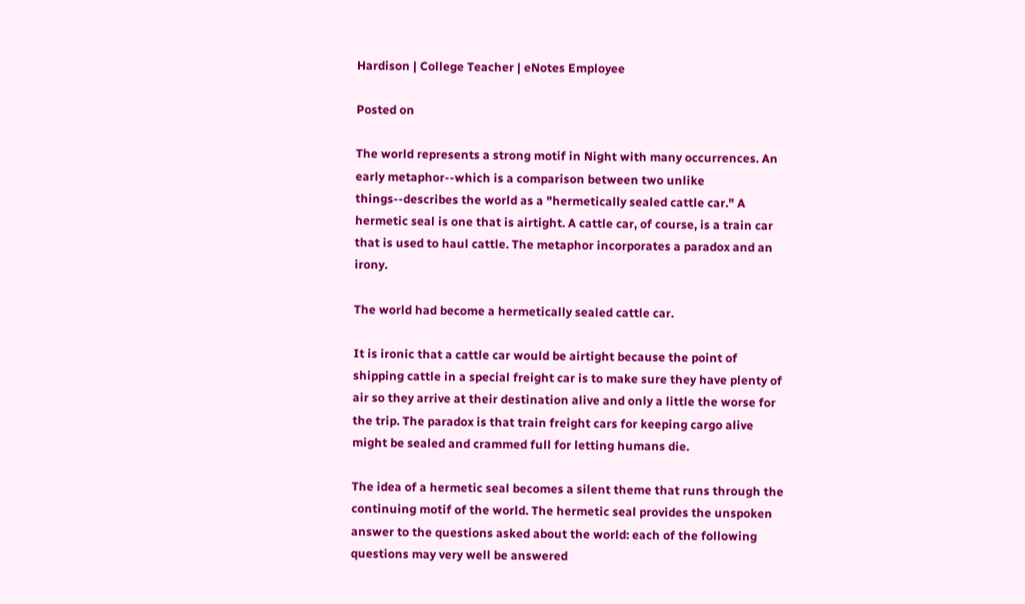Hardison | College Teacher | eNotes Employee

Posted on

The world represents a strong motif in Night with many occurrences. An early metaphor--which is a comparison between two unlike things--describes the world as a "hermetically sealed cattle car." A hermetic seal is one that is airtight. A cattle car, of course, is a train car that is used to haul cattle. The metaphor incorporates a paradox and an irony.

The world had become a hermetically sealed cattle car.

It is ironic that a cattle car would be airtight because the point of shipping cattle in a special freight car is to make sure they have plenty of air so they arrive at their destination alive and only a little the worse for the trip. The paradox is that train freight cars for keeping cargo alive might be sealed and crammed full for letting humans die.

The idea of a hermetic seal becomes a silent theme that runs through the continuing motif of the world. The hermetic seal provides the unspoken answer to the questions asked about the world: each of the following questions may very well be answered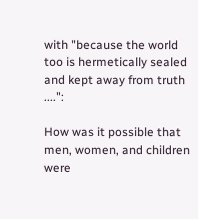with "because the world too is hermetically sealed and kept away from truth ....":

How was it possible that men, women, and children were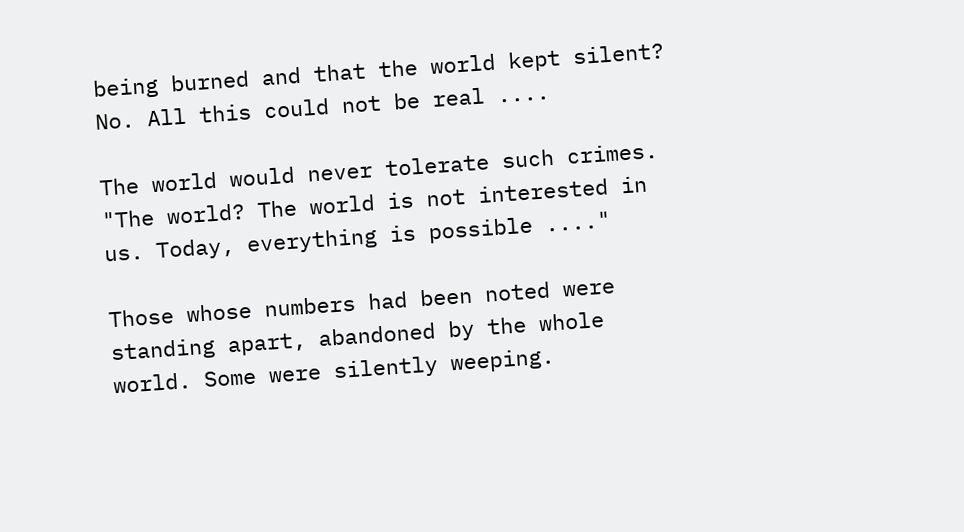being burned and that the world kept silent? No. All this could not be real ....

The world would never tolerate such crimes. "The world? The world is not interested in us. Today, everything is possible ...."

Those whose numbers had been noted were standing apart, abandoned by the whole world. Some were silently weeping.